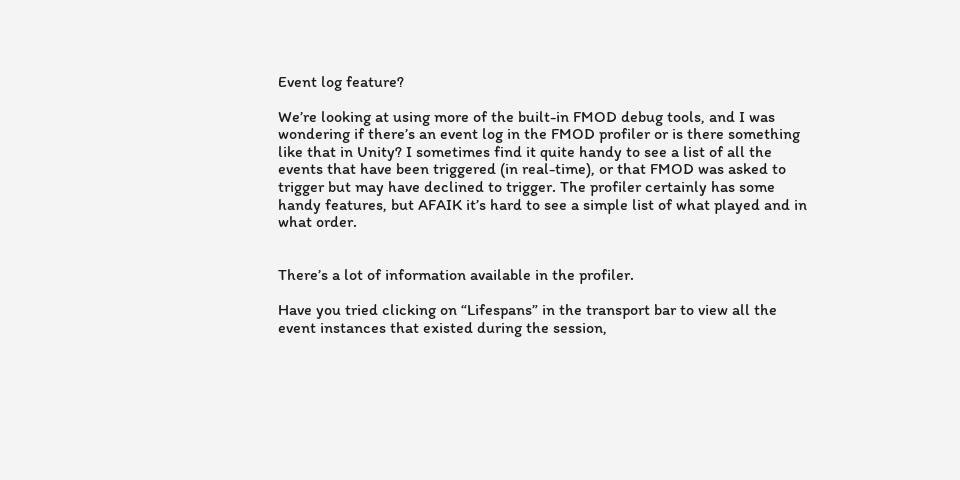Event log feature?

We’re looking at using more of the built-in FMOD debug tools, and I was wondering if there’s an event log in the FMOD profiler or is there something like that in Unity? I sometimes find it quite handy to see a list of all the events that have been triggered (in real-time), or that FMOD was asked to trigger but may have declined to trigger. The profiler certainly has some handy features, but AFAIK it’s hard to see a simple list of what played and in what order.


There’s a lot of information available in the profiler.

Have you tried clicking on “Lifespans” in the transport bar to view all the event instances that existed during the session,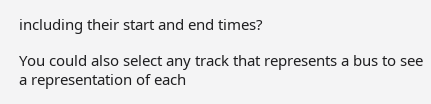including their start and end times?

You could also select any track that represents a bus to see a representation of each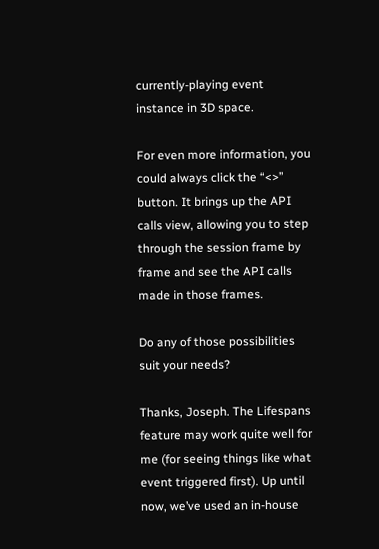currently-playing event instance in 3D space.

For even more information, you could always click the “<>” button. It brings up the API calls view, allowing you to step through the session frame by frame and see the API calls made in those frames.

Do any of those possibilities suit your needs?

Thanks, Joseph. The Lifespans feature may work quite well for me (for seeing things like what event triggered first). Up until now, we’ve used an in-house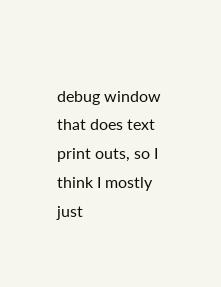debug window that does text print outs, so I think I mostly just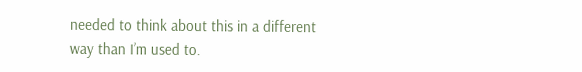needed to think about this in a different way than I’m used to.